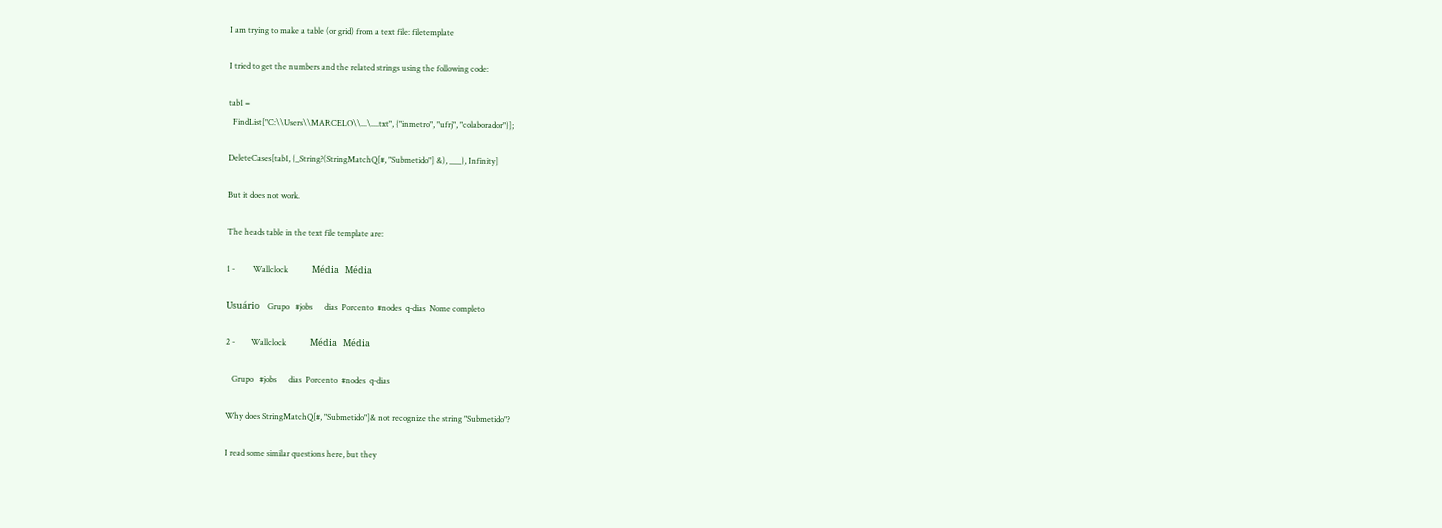I am trying to make a table (or grid) from a text file: filetemplate

I tried to get the numbers and the related strings using the following code:

tab1 =
  FindList["C:\\Users\\MARCELO\\...\....txt", {"inmetro", "ufrj", "colaborador"}];

DeleteCases[tab1, {_String?(StringMatchQ[#, "Submetido"] &), ___}, Infinity]

But it does not work.

The heads table in the text file template are:

1 -         Wallclock            Média   Média

Usuário    Grupo   #jobs      dias  Porcento  #nodes  q-dias  Nome completo

2 -        Wallclock            Média   Média

   Grupo   #jobs      dias  Porcento  #nodes  q-dias

Why does StringMatchQ[#, "Submetido"]& not recognize the string "Submetido"?

I read some similar questions here, but they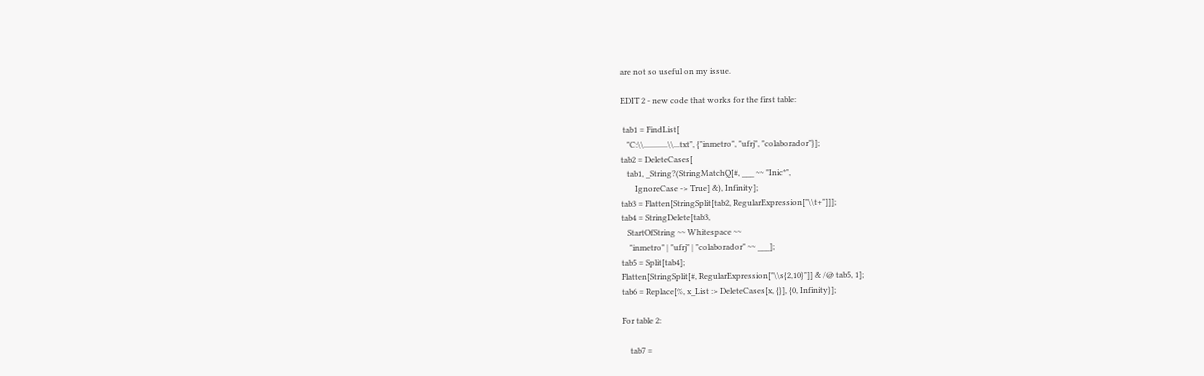are not so useful on my issue.

EDIT 2 - new code that works for the first table:

 tab1 = FindList[
   "C:\\............\\...txt", {"inmetro", "ufrj", "colaborador"}];
tab2 = DeleteCases[
   tab1, _String?(StringMatchQ[#, ___ ~~ "Inic*",
       IgnoreCase -> True] &), Infinity];
tab3 = Flatten[StringSplit[tab2, RegularExpression["\\t+"]]];
tab4 = StringDelete[tab3,
   StartOfString ~~ Whitespace ~~
    "inmetro" | "ufrj" | "colaborador" ~~ ___];
tab5 = Split[tab4];
Flatten[StringSplit[#, RegularExpression["\\s{2,10}"]] & /@ tab5, 1];
tab6 = Replace[%, x_List :> DeleteCases[x, {}], {0, Infinity}];

For table 2:

    tab7 =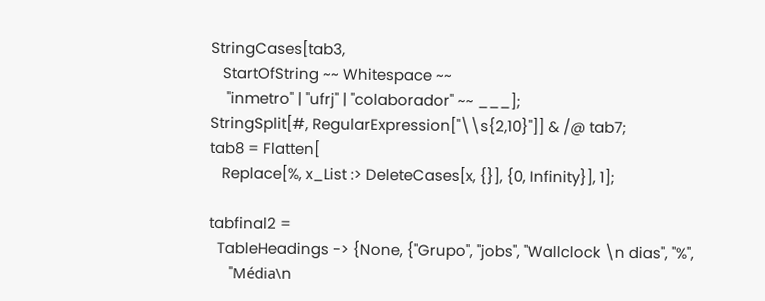StringCases[tab3,
   StartOfString ~~ Whitespace ~~
    "inmetro" | "ufrj" | "colaborador" ~~ ___];
StringSplit[#, RegularExpression["\\s{2,10}"]] & /@ tab7;
tab8 = Flatten[
   Replace[%, x_List :> DeleteCases[x, {}], {0, Infinity}], 1];

tabfinal2 =
  TableHeadings -> {None, {"Grupo", "jobs", "Wallclock \n dias", "%",
     "Média\n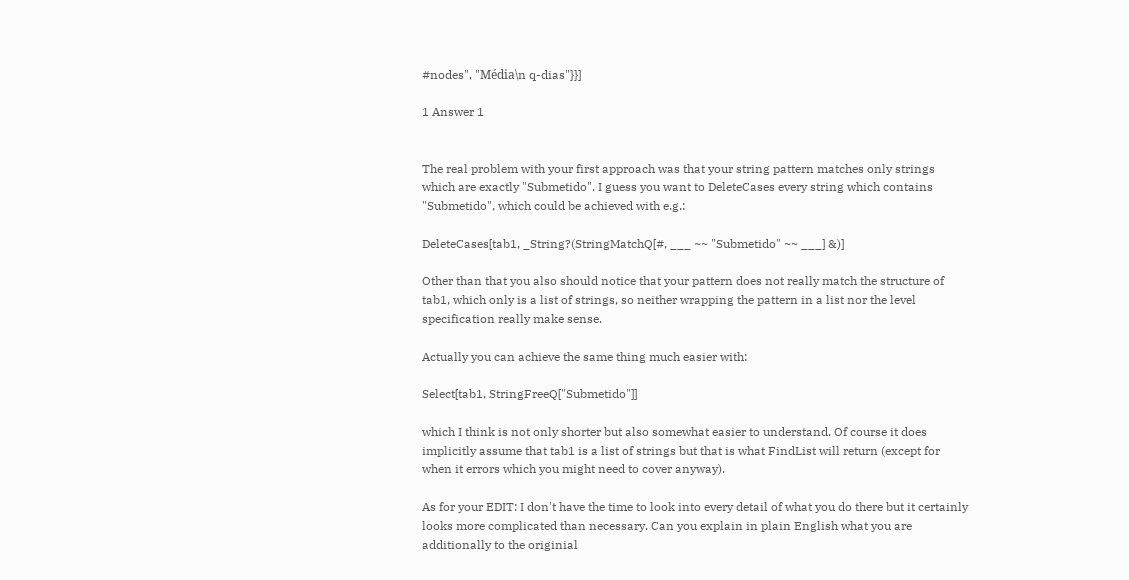#nodes", "Média\n q-dias"}}]

1 Answer 1


The real problem with your first approach was that your string pattern matches only strings which are exactly "Submetido". I guess you want to DeleteCases every string which contains "Submetido", which could be achieved with e.g.:

DeleteCases[tab1, _String?(StringMatchQ[#, ___ ~~ "Submetido" ~~ ___] &)]

Other than that you also should notice that your pattern does not really match the structure of tab1, which only is a list of strings, so neither wrapping the pattern in a list nor the level specification really make sense.

Actually you can achieve the same thing much easier with:

Select[tab1, StringFreeQ["Submetido"]]

which I think is not only shorter but also somewhat easier to understand. Of course it does implicitly assume that tab1 is a list of strings but that is what FindList will return (except for when it errors which you might need to cover anyway).

As for your EDIT: I don't have the time to look into every detail of what you do there but it certainly looks more complicated than necessary. Can you explain in plain English what you are additionally to the originial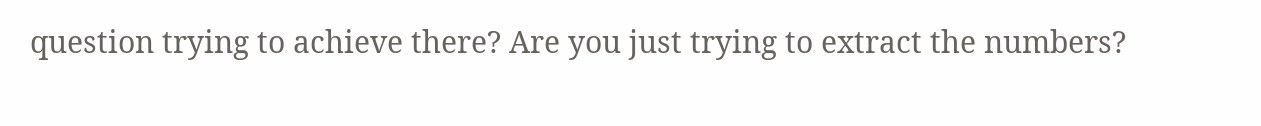question trying to achieve there? Are you just trying to extract the numbers?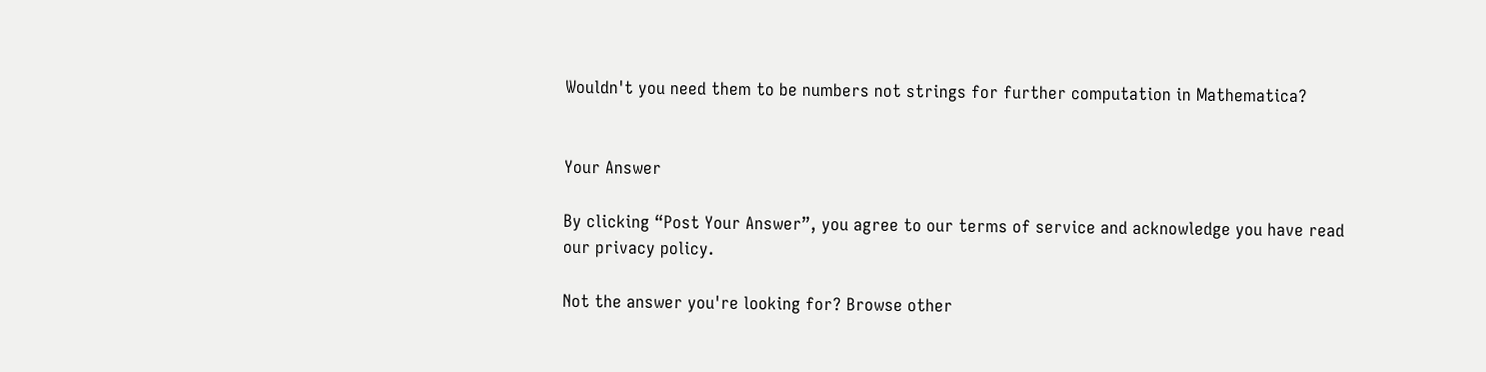Wouldn't you need them to be numbers not strings for further computation in Mathematica?


Your Answer

By clicking “Post Your Answer”, you agree to our terms of service and acknowledge you have read our privacy policy.

Not the answer you're looking for? Browse other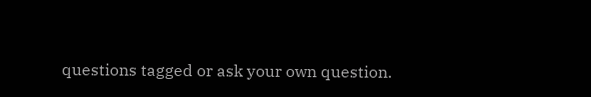questions tagged or ask your own question.